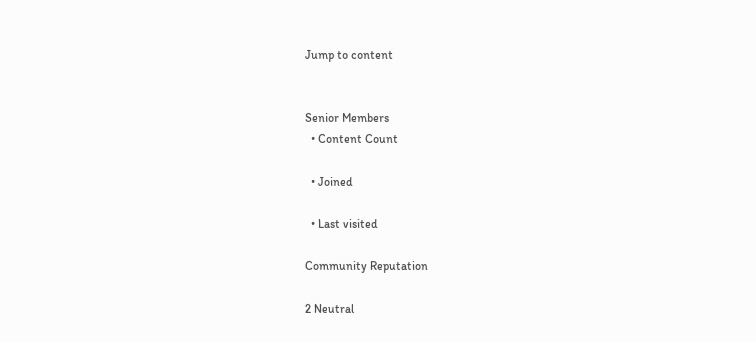Jump to content


Senior Members
  • Content Count

  • Joined

  • Last visited

Community Reputation

2 Neutral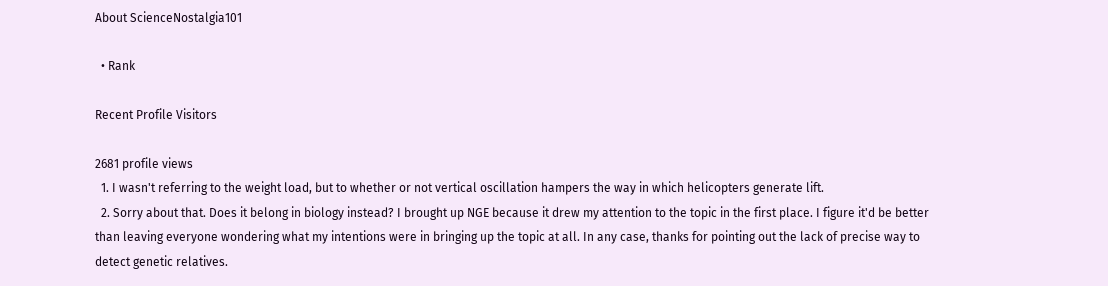About ScienceNostalgia101

  • Rank

Recent Profile Visitors

2681 profile views
  1. I wasn't referring to the weight load, but to whether or not vertical oscillation hampers the way in which helicopters generate lift.
  2. Sorry about that. Does it belong in biology instead? I brought up NGE because it drew my attention to the topic in the first place. I figure it'd be better than leaving everyone wondering what my intentions were in bringing up the topic at all. In any case, thanks for pointing out the lack of precise way to detect genetic relatives.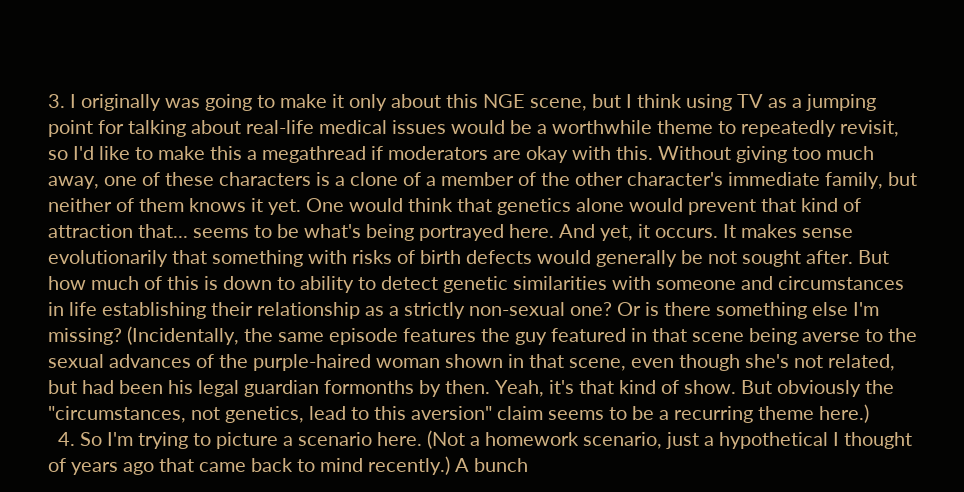3. I originally was going to make it only about this NGE scene, but I think using TV as a jumping point for talking about real-life medical issues would be a worthwhile theme to repeatedly revisit, so I'd like to make this a megathread if moderators are okay with this. Without giving too much away, one of these characters is a clone of a member of the other character's immediate family, but neither of them knows it yet. One would think that genetics alone would prevent that kind of attraction that... seems to be what's being portrayed here. And yet, it occurs. It makes sense evolutionarily that something with risks of birth defects would generally be not sought after. But how much of this is down to ability to detect genetic similarities with someone and circumstances in life establishing their relationship as a strictly non-sexual one? Or is there something else I'm missing? (Incidentally, the same episode features the guy featured in that scene being averse to the sexual advances of the purple-haired woman shown in that scene, even though she's not related, but had been his legal guardian formonths by then. Yeah, it's that kind of show. But obviously the "circumstances, not genetics, lead to this aversion" claim seems to be a recurring theme here.)
  4. So I'm trying to picture a scenario here. (Not a homework scenario, just a hypothetical I thought of years ago that came back to mind recently.) A bunch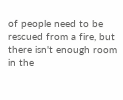of people need to be rescued from a fire, but there isn't enough room in the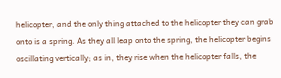helicopter, and the only thing attached to the helicopter they can grab onto is a spring. As they all leap onto the spring, the helicopter begins oscillating vertically; as in, they rise when the helicopter falls, the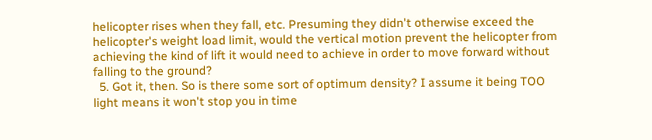helicopter rises when they fall, etc. Presuming they didn't otherwise exceed the helicopter's weight load limit, would the vertical motion prevent the helicopter from achieving the kind of lift it would need to achieve in order to move forward without falling to the ground?
  5. Got it, then. So is there some sort of optimum density? I assume it being TOO light means it won't stop you in time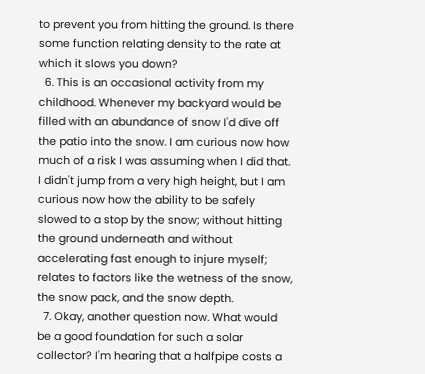to prevent you from hitting the ground. Is there some function relating density to the rate at which it slows you down?
  6. This is an occasional activity from my childhood. Whenever my backyard would be filled with an abundance of snow I'd dive off the patio into the snow. I am curious now how much of a risk I was assuming when I did that. I didn't jump from a very high height, but I am curious now how the ability to be safely slowed to a stop by the snow; without hitting the ground underneath and without accelerating fast enough to injure myself; relates to factors like the wetness of the snow, the snow pack, and the snow depth.
  7. Okay, another question now. What would be a good foundation for such a solar collector? I'm hearing that a halfpipe costs a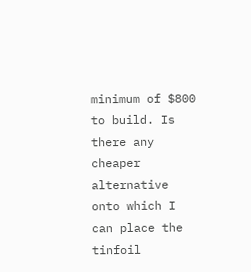minimum of $800 to build. Is there any cheaper alternative onto which I can place the tinfoil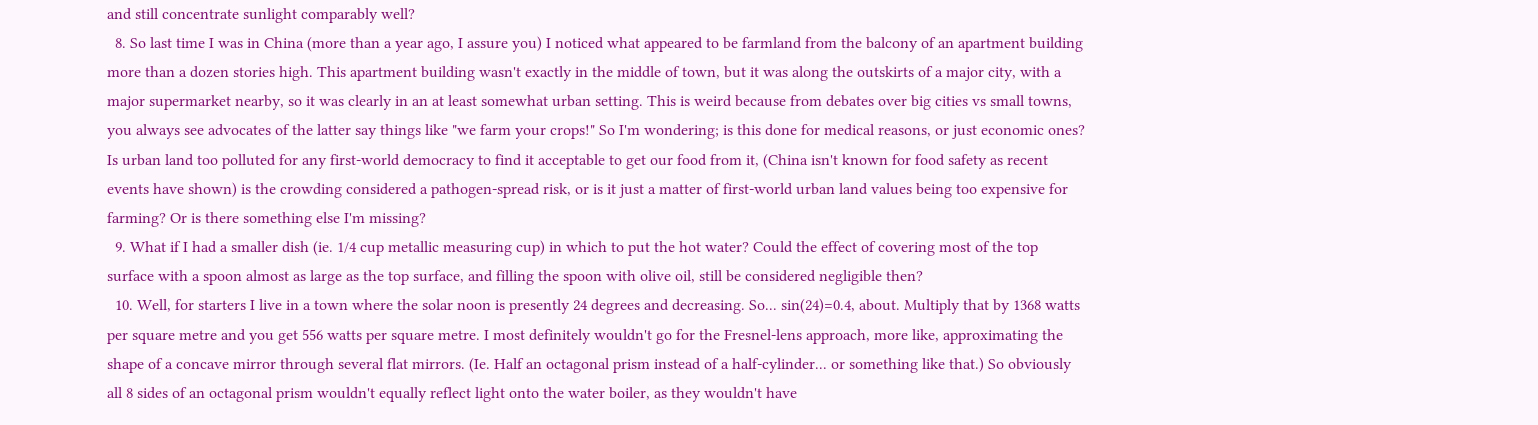and still concentrate sunlight comparably well?
  8. So last time I was in China (more than a year ago, I assure you) I noticed what appeared to be farmland from the balcony of an apartment building more than a dozen stories high. This apartment building wasn't exactly in the middle of town, but it was along the outskirts of a major city, with a major supermarket nearby, so it was clearly in an at least somewhat urban setting. This is weird because from debates over big cities vs small towns, you always see advocates of the latter say things like "we farm your crops!" So I'm wondering; is this done for medical reasons, or just economic ones? Is urban land too polluted for any first-world democracy to find it acceptable to get our food from it, (China isn't known for food safety as recent events have shown) is the crowding considered a pathogen-spread risk, or is it just a matter of first-world urban land values being too expensive for farming? Or is there something else I'm missing?
  9. What if I had a smaller dish (ie. 1/4 cup metallic measuring cup) in which to put the hot water? Could the effect of covering most of the top surface with a spoon almost as large as the top surface, and filling the spoon with olive oil, still be considered negligible then?
  10. Well, for starters I live in a town where the solar noon is presently 24 degrees and decreasing. So... sin(24)=0.4, about. Multiply that by 1368 watts per square metre and you get 556 watts per square metre. I most definitely wouldn't go for the Fresnel-lens approach, more like, approximating the shape of a concave mirror through several flat mirrors. (Ie. Half an octagonal prism instead of a half-cylinder... or something like that.) So obviously all 8 sides of an octagonal prism wouldn't equally reflect light onto the water boiler, as they wouldn't have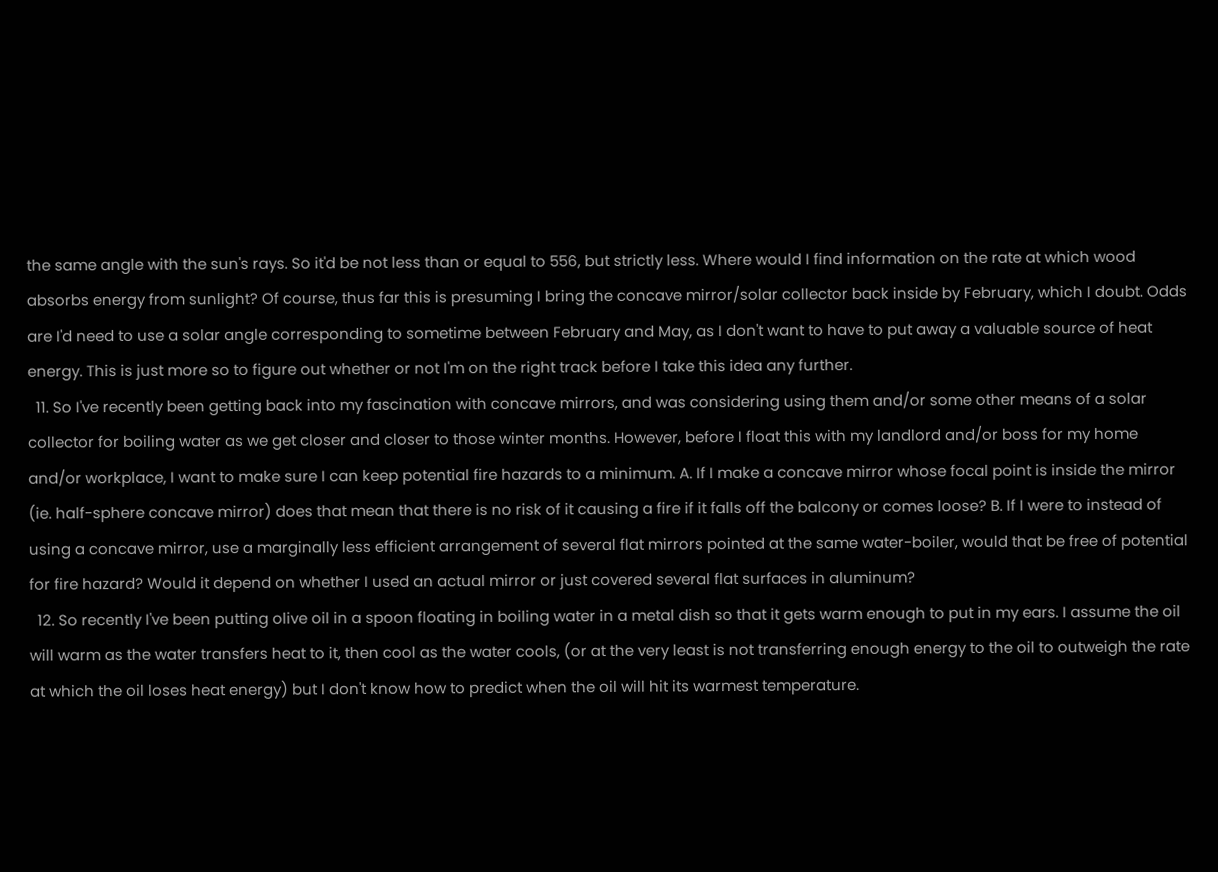the same angle with the sun's rays. So it'd be not less than or equal to 556, but strictly less. Where would I find information on the rate at which wood absorbs energy from sunlight? Of course, thus far this is presuming I bring the concave mirror/solar collector back inside by February, which I doubt. Odds are I'd need to use a solar angle corresponding to sometime between February and May, as I don't want to have to put away a valuable source of heat energy. This is just more so to figure out whether or not I'm on the right track before I take this idea any further.
  11. So I've recently been getting back into my fascination with concave mirrors, and was considering using them and/or some other means of a solar collector for boiling water as we get closer and closer to those winter months. However, before I float this with my landlord and/or boss for my home and/or workplace, I want to make sure I can keep potential fire hazards to a minimum. A. If I make a concave mirror whose focal point is inside the mirror (ie. half-sphere concave mirror) does that mean that there is no risk of it causing a fire if it falls off the balcony or comes loose? B. If I were to instead of using a concave mirror, use a marginally less efficient arrangement of several flat mirrors pointed at the same water-boiler, would that be free of potential for fire hazard? Would it depend on whether I used an actual mirror or just covered several flat surfaces in aluminum?
  12. So recently I've been putting olive oil in a spoon floating in boiling water in a metal dish so that it gets warm enough to put in my ears. I assume the oil will warm as the water transfers heat to it, then cool as the water cools, (or at the very least is not transferring enough energy to the oil to outweigh the rate at which the oil loses heat energy) but I don't know how to predict when the oil will hit its warmest temperature.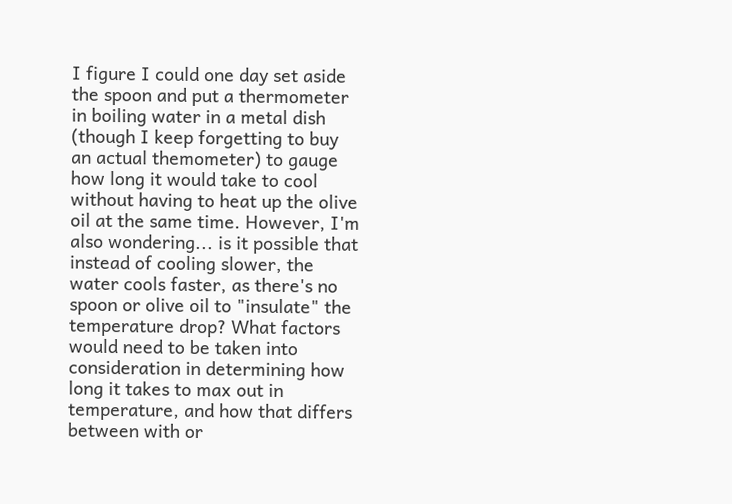I figure I could one day set aside the spoon and put a thermometer in boiling water in a metal dish (though I keep forgetting to buy an actual themometer) to gauge how long it would take to cool without having to heat up the olive oil at the same time. However, I'm also wondering... is it possible that instead of cooling slower, the water cools faster, as there's no spoon or olive oil to "insulate" the temperature drop? What factors would need to be taken into consideration in determining how long it takes to max out in temperature, and how that differs between with or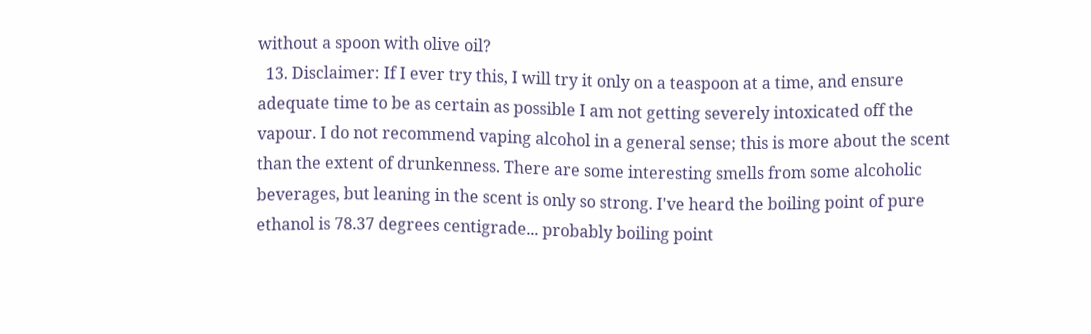without a spoon with olive oil?
  13. Disclaimer: If I ever try this, I will try it only on a teaspoon at a time, and ensure adequate time to be as certain as possible I am not getting severely intoxicated off the vapour. I do not recommend vaping alcohol in a general sense; this is more about the scent than the extent of drunkenness. There are some interesting smells from some alcoholic beverages, but leaning in the scent is only so strong. I've heard the boiling point of pure ethanol is 78.37 degrees centigrade... probably boiling point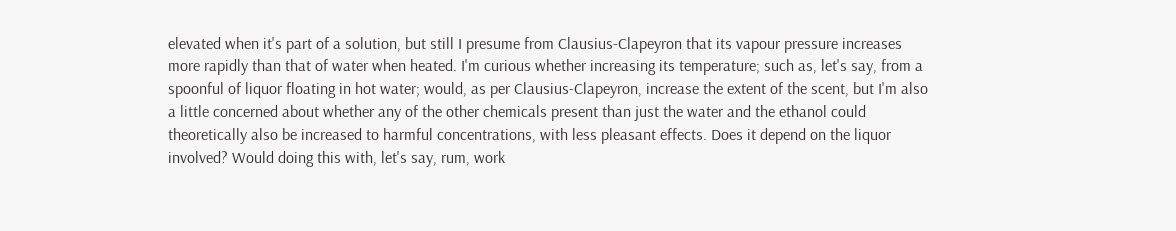elevated when it's part of a solution, but still I presume from Clausius-Clapeyron that its vapour pressure increases more rapidly than that of water when heated. I'm curious whether increasing its temperature; such as, let's say, from a spoonful of liquor floating in hot water; would, as per Clausius-Clapeyron, increase the extent of the scent, but I'm also a little concerned about whether any of the other chemicals present than just the water and the ethanol could theoretically also be increased to harmful concentrations, with less pleasant effects. Does it depend on the liquor involved? Would doing this with, let's say, rum, work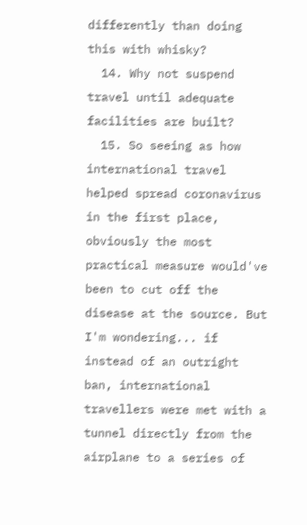differently than doing this with whisky?
  14. Why not suspend travel until adequate facilities are built?
  15. So seeing as how international travel helped spread coronavirus in the first place, obviously the most practical measure would've been to cut off the disease at the source. But I'm wondering... if instead of an outright ban, international travellers were met with a tunnel directly from the airplane to a series of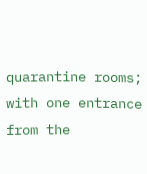quarantine rooms; with one entrance from the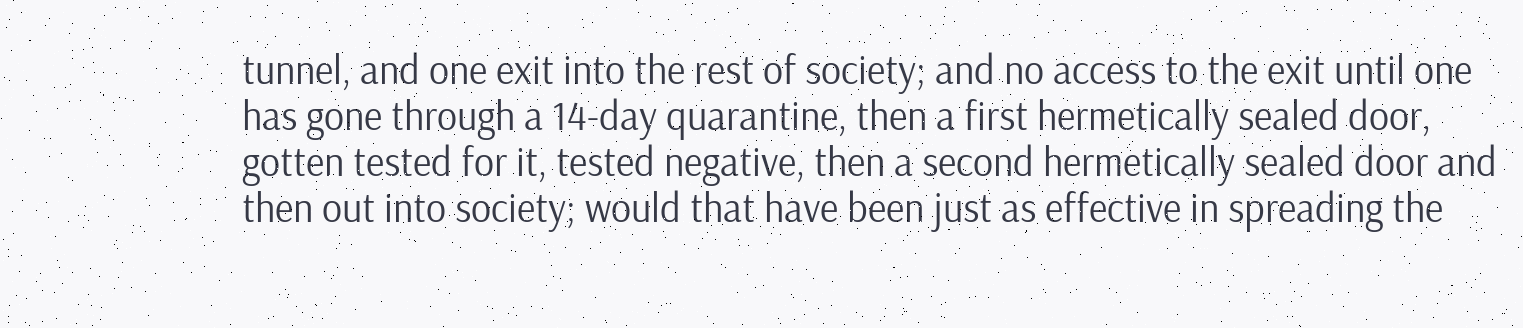tunnel, and one exit into the rest of society; and no access to the exit until one has gone through a 14-day quarantine, then a first hermetically sealed door, gotten tested for it, tested negative, then a second hermetically sealed door and then out into society; would that have been just as effective in spreading the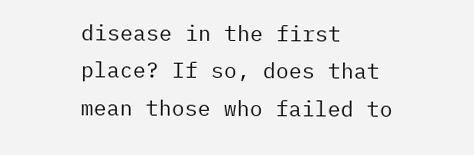disease in the first place? If so, does that mean those who failed to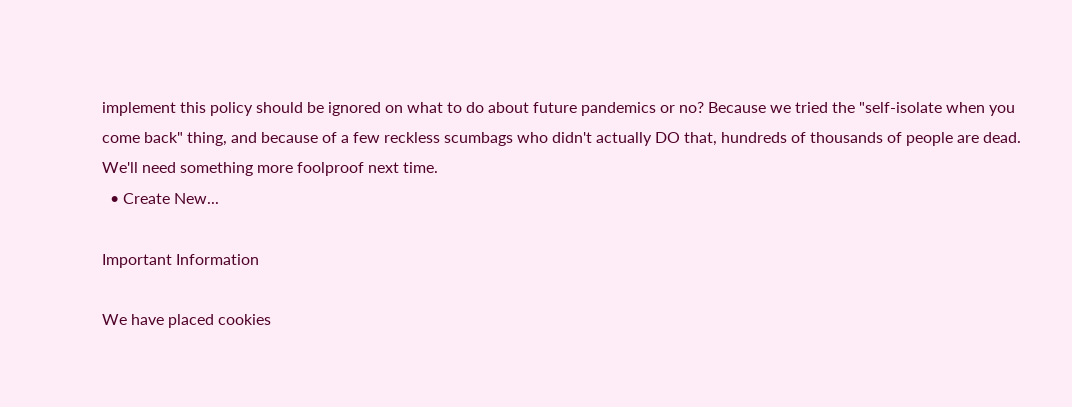implement this policy should be ignored on what to do about future pandemics or no? Because we tried the "self-isolate when you come back" thing, and because of a few reckless scumbags who didn't actually DO that, hundreds of thousands of people are dead. We'll need something more foolproof next time.
  • Create New...

Important Information

We have placed cookies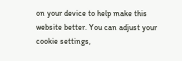on your device to help make this website better. You can adjust your cookie settings,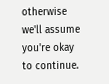otherwise we'll assume you're okay to continue.